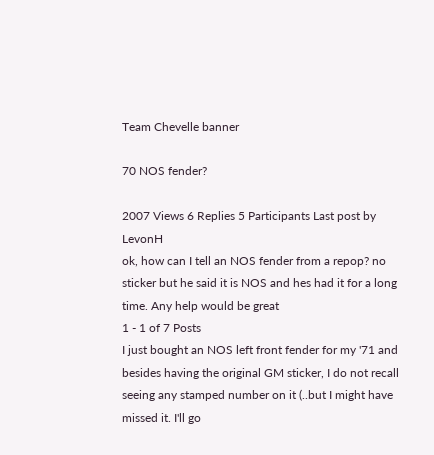Team Chevelle banner

70 NOS fender?

2007 Views 6 Replies 5 Participants Last post by  LevonH
ok, how can I tell an NOS fender from a repop? no sticker but he said it is NOS and hes had it for a long time. Any help would be great
1 - 1 of 7 Posts
I just bought an NOS left front fender for my '71 and besides having the original GM sticker, I do not recall seeing any stamped number on it (..but I might have missed it. I'll go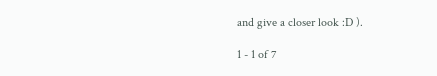and give a closer look :D ).

1 - 1 of 7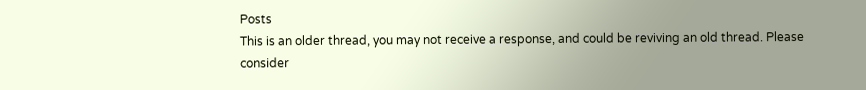Posts
This is an older thread, you may not receive a response, and could be reviving an old thread. Please consider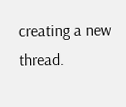creating a new thread.